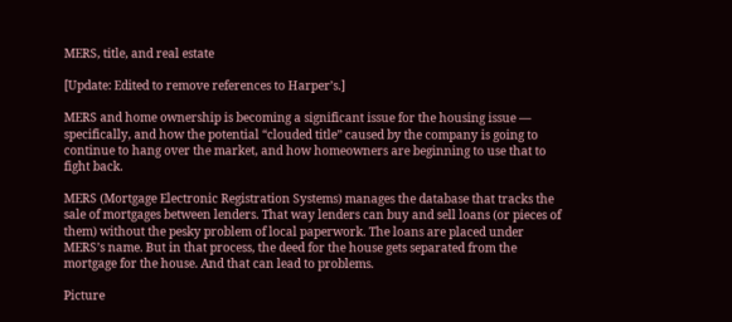MERS, title, and real estate

[Update: Edited to remove references to Harper’s.]

MERS and home ownership is becoming a significant issue for the housing issue — specifically, and how the potential “clouded title” caused by the company is going to continue to hang over the market, and how homeowners are beginning to use that to fight back.

MERS (Mortgage Electronic Registration Systems) manages the database that tracks the sale of mortgages between lenders. That way lenders can buy and sell loans (or pieces of them) without the pesky problem of local paperwork. The loans are placed under MERS’s name. But in that process, the deed for the house gets separated from the mortgage for the house. And that can lead to problems.

Picture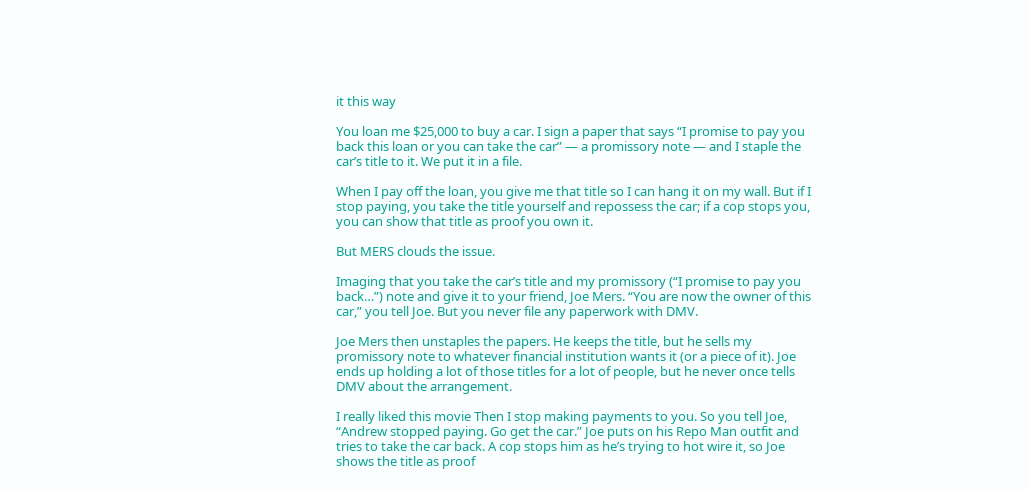it this way

You loan me $25,000 to buy a car. I sign a paper that says “I promise to pay you back this loan or you can take the car” — a promissory note — and I staple the car’s title to it. We put it in a file.

When I pay off the loan, you give me that title so I can hang it on my wall. But if I stop paying, you take the title yourself and repossess the car; if a cop stops you, you can show that title as proof you own it.

But MERS clouds the issue.

Imaging that you take the car’s title and my promissory (“I promise to pay you back…”) note and give it to your friend, Joe Mers. “You are now the owner of this car,” you tell Joe. But you never file any paperwork with DMV.

Joe Mers then unstaples the papers. He keeps the title, but he sells my promissory note to whatever financial institution wants it (or a piece of it). Joe ends up holding a lot of those titles for a lot of people, but he never once tells DMV about the arrangement.

I really liked this movie Then I stop making payments to you. So you tell Joe, “Andrew stopped paying. Go get the car.” Joe puts on his Repo Man outfit and tries to take the car back. A cop stops him as he’s trying to hot wire it, so Joe shows the title as proof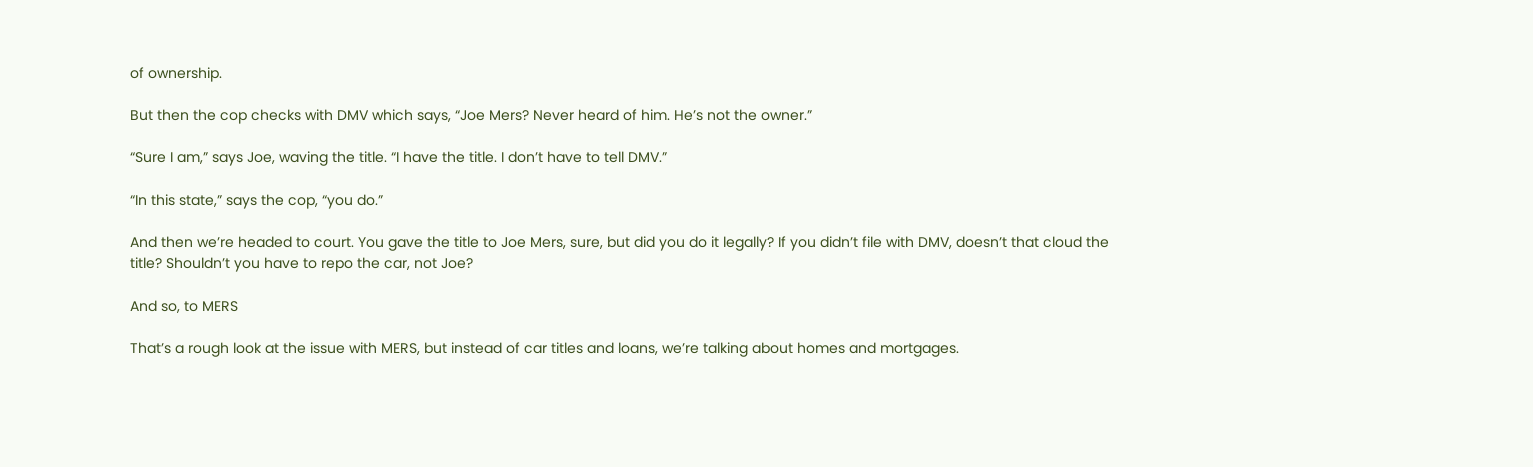of ownership.

But then the cop checks with DMV which says, “Joe Mers? Never heard of him. He’s not the owner.”

“Sure I am,” says Joe, waving the title. “I have the title. I don’t have to tell DMV.”

“In this state,” says the cop, “you do.”

And then we’re headed to court. You gave the title to Joe Mers, sure, but did you do it legally? If you didn’t file with DMV, doesn’t that cloud the title? Shouldn’t you have to repo the car, not Joe?

And so, to MERS

That’s a rough look at the issue with MERS, but instead of car titles and loans, we’re talking about homes and mortgages.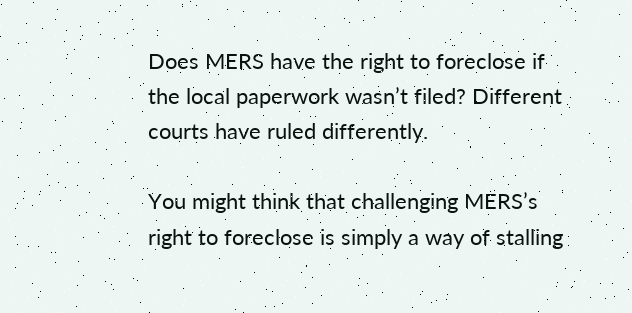Does MERS have the right to foreclose if the local paperwork wasn’t filed? Different courts have ruled differently.

You might think that challenging MERS’s right to foreclose is simply a way of stalling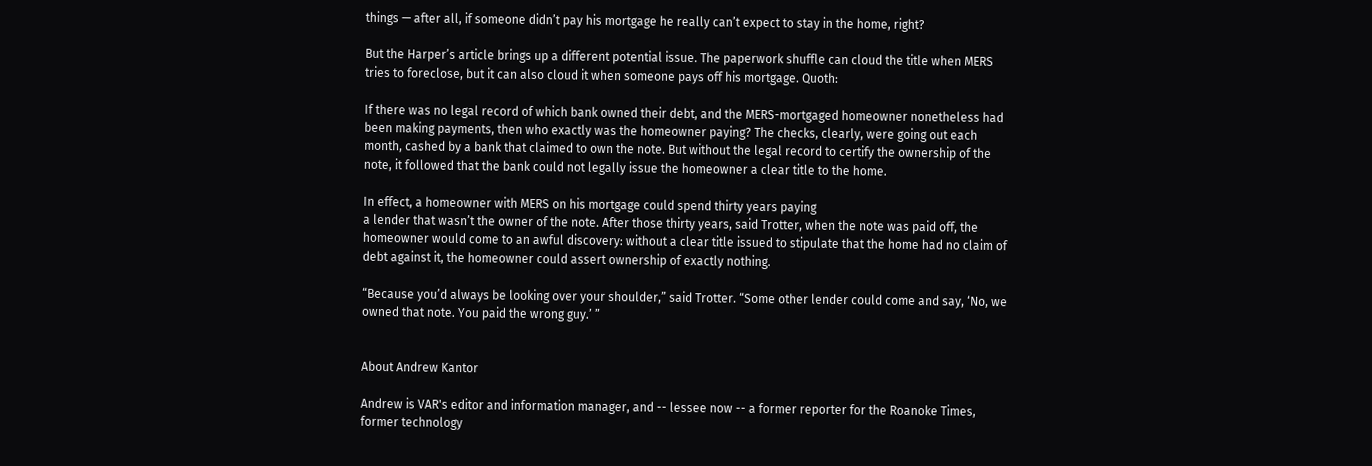things — after all, if someone didn’t pay his mortgage he really can’t expect to stay in the home, right?

But the Harper’s article brings up a different potential issue. The paperwork shuffle can cloud the title when MERS tries to foreclose, but it can also cloud it when someone pays off his mortgage. Quoth:

If there was no legal record of which bank owned their debt, and the MERS-mortgaged homeowner nonetheless had been making payments, then who exactly was the homeowner paying? The checks, clearly, were going out each month, cashed by a bank that claimed to own the note. But without the legal record to certify the ownership of the note, it followed that the bank could not legally issue the homeowner a clear title to the home.

In effect, a homeowner with MERS on his mortgage could spend thirty years paying
a lender that wasn’t the owner of the note. After those thirty years, said Trotter, when the note was paid off, the homeowner would come to an awful discovery: without a clear title issued to stipulate that the home had no claim of debt against it, the homeowner could assert ownership of exactly nothing.

“Because you’d always be looking over your shoulder,” said Trotter. “Some other lender could come and say, ‘No, we owned that note. You paid the wrong guy.’ ”


About Andrew Kantor

Andrew is VAR's editor and information manager, and -- lessee now -- a former reporter for the Roanoke Times, former technology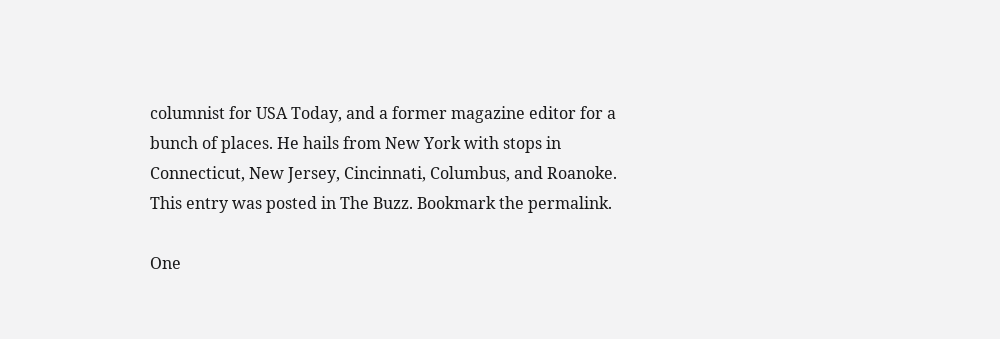columnist for USA Today, and a former magazine editor for a bunch of places. He hails from New York with stops in Connecticut, New Jersey, Cincinnati, Columbus, and Roanoke.
This entry was posted in The Buzz. Bookmark the permalink.

One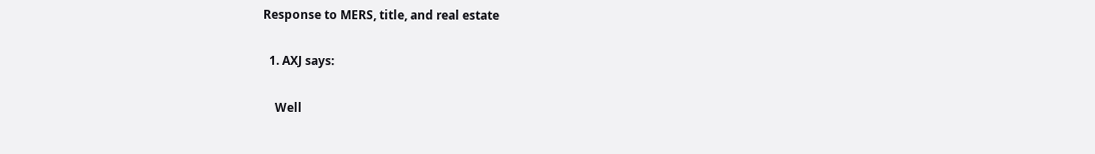Response to MERS, title, and real estate

  1. AXJ says:

    Well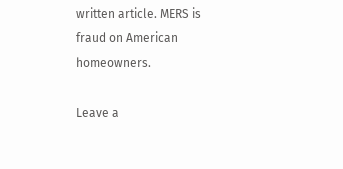written article. MERS is fraud on American homeowners.

Leave a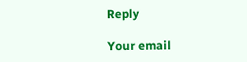Reply

Your email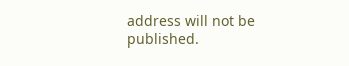address will not be published.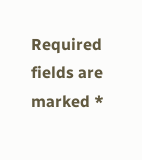Required fields are marked *